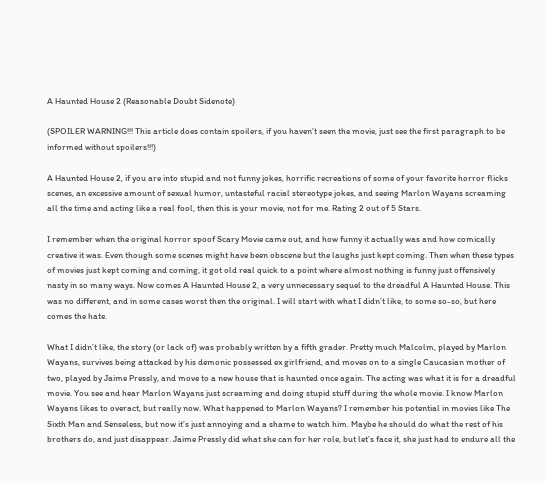A Haunted House 2 (Reasonable Doubt Sidenote)

(SPOILER WARNING!!! This article does contain spoilers, if you haven’t seen the movie, just see the first paragraph to be informed without spoilers!!!)

A Haunted House 2, if you are into stupid and not funny jokes, horrific recreations of some of your favorite horror flicks scenes, an excessive amount of sexual humor, untasteful racial stereotype jokes, and seeing Marlon Wayans screaming all the time and acting like a real fool, then this is your movie, not for me. Rating 2 out of 5 Stars.

I remember when the original horror spoof Scary Movie came out, and how funny it actually was and how comically creative it was. Even though some scenes might have been obscene but the laughs just kept coming. Then when these types of movies just kept coming and coming, it got old real quick to a point where almost nothing is funny just offensively nasty in so many ways. Now comes A Haunted House 2, a very unnecessary sequel to the dreadful A Haunted House. This was no different, and in some cases worst then the original. I will start with what I didn’t like, to some so-so, but here comes the hate.

What I didn’t like, the story (or lack of) was probably written by a fifth grader. Pretty much Malcolm, played by Marlon Wayans, survives being attacked by his demonic possessed ex girlfriend, and moves on to a single Caucasian mother of two, played by Jaime Pressly, and move to a new house that is haunted once again. The acting was what it is for a dreadful movie. You see and hear Marlon Wayans just screaming and doing stupid stuff during the whole movie. I know Marlon Wayans likes to overact, but really now. What happened to Marlon Wayans? I remember his potential in movies like The Sixth Man and Senseless, but now it’s just annoying and a shame to watch him. Maybe he should do what the rest of his brothers do, and just disappear. Jaime Pressly did what she can for her role, but let’s face it, she just had to endure all the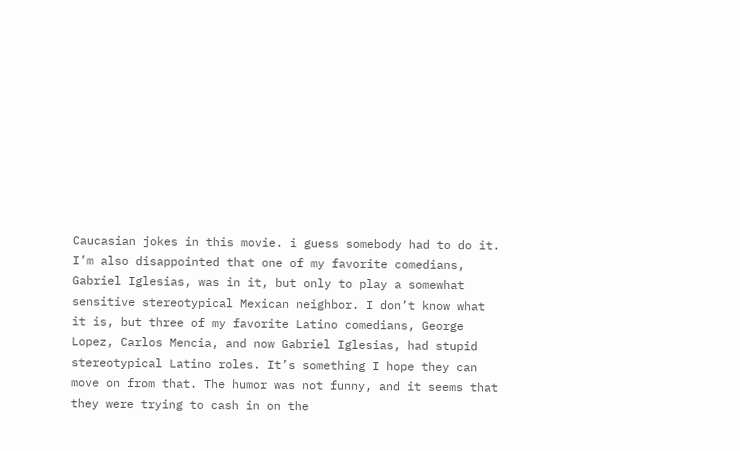Caucasian jokes in this movie. i guess somebody had to do it. I’m also disappointed that one of my favorite comedians, Gabriel Iglesias, was in it, but only to play a somewhat sensitive stereotypical Mexican neighbor. I don’t know what it is, but three of my favorite Latino comedians, George Lopez, Carlos Mencia, and now Gabriel Iglesias, had stupid stereotypical Latino roles. It’s something I hope they can move on from that. The humor was not funny, and it seems that they were trying to cash in on the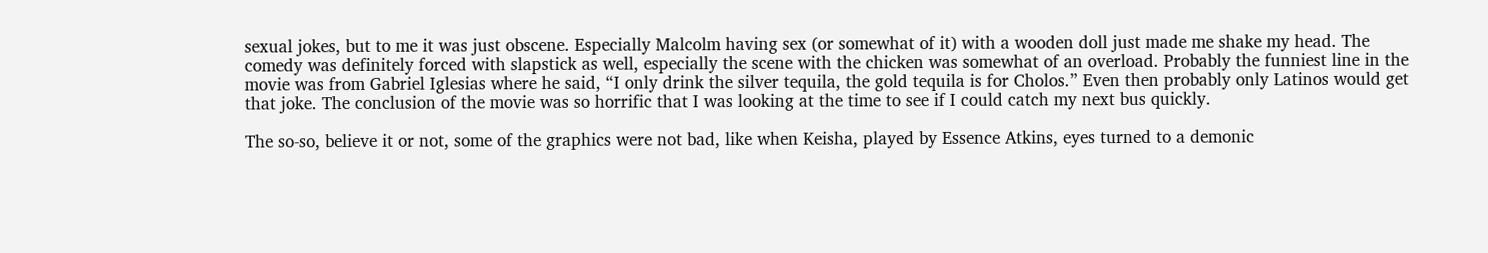sexual jokes, but to me it was just obscene. Especially Malcolm having sex (or somewhat of it) with a wooden doll just made me shake my head. The comedy was definitely forced with slapstick as well, especially the scene with the chicken was somewhat of an overload. Probably the funniest line in the movie was from Gabriel Iglesias where he said, “I only drink the silver tequila, the gold tequila is for Cholos.” Even then probably only Latinos would get that joke. The conclusion of the movie was so horrific that I was looking at the time to see if I could catch my next bus quickly.

The so-so, believe it or not, some of the graphics were not bad, like when Keisha, played by Essence Atkins, eyes turned to a demonic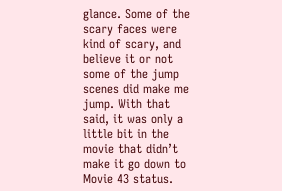glance. Some of the scary faces were kind of scary, and believe it or not some of the jump scenes did make me jump. With that said, it was only a little bit in the movie that didn’t make it go down to Movie 43 status.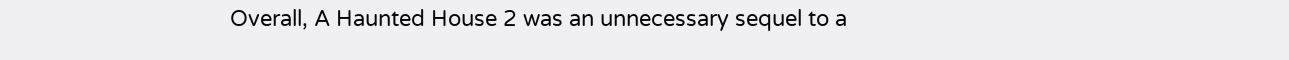Overall, A Haunted House 2 was an unnecessary sequel to a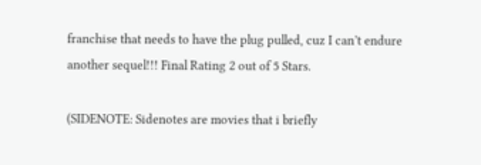franchise that needs to have the plug pulled, cuz I can’t endure another sequel!!! Final Rating 2 out of 5 Stars.

(SIDENOTE: Sidenotes are movies that i briefly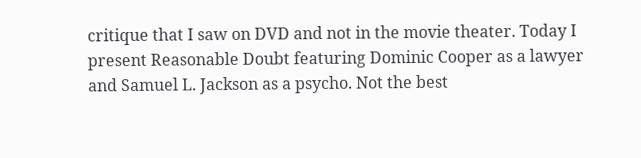critique that I saw on DVD and not in the movie theater. Today I present Reasonable Doubt featuring Dominic Cooper as a lawyer and Samuel L. Jackson as a psycho. Not the best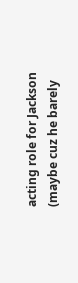acting role for Jackson (maybe cuz he barely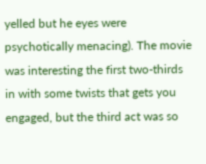yelled but he eyes were psychotically menacing). The movie was interesting the first two-thirds in with some twists that gets you engaged, but the third act was so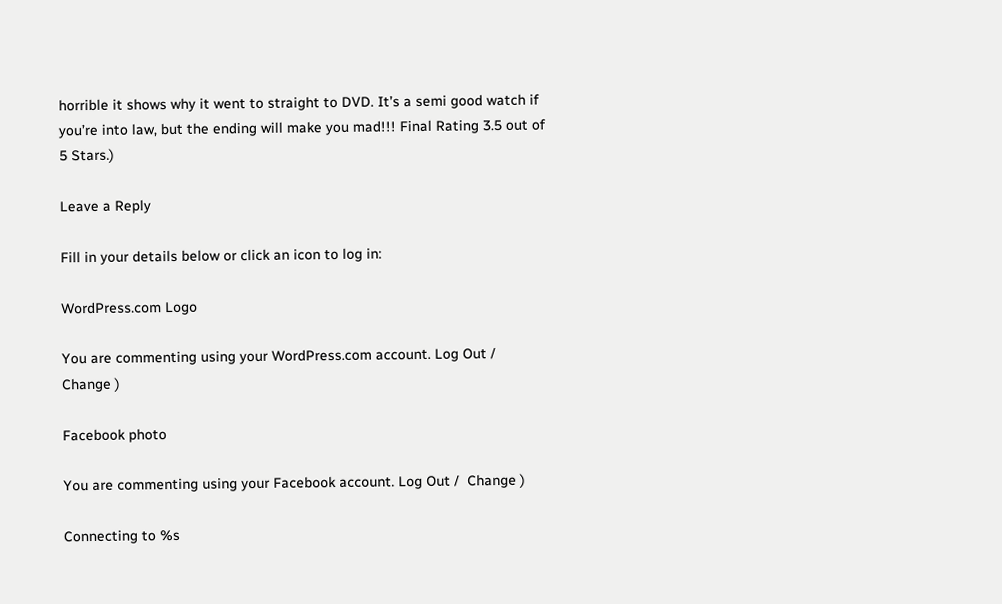horrible it shows why it went to straight to DVD. It’s a semi good watch if you’re into law, but the ending will make you mad!!! Final Rating 3.5 out of 5 Stars.)

Leave a Reply

Fill in your details below or click an icon to log in:

WordPress.com Logo

You are commenting using your WordPress.com account. Log Out /  Change )

Facebook photo

You are commenting using your Facebook account. Log Out /  Change )

Connecting to %s